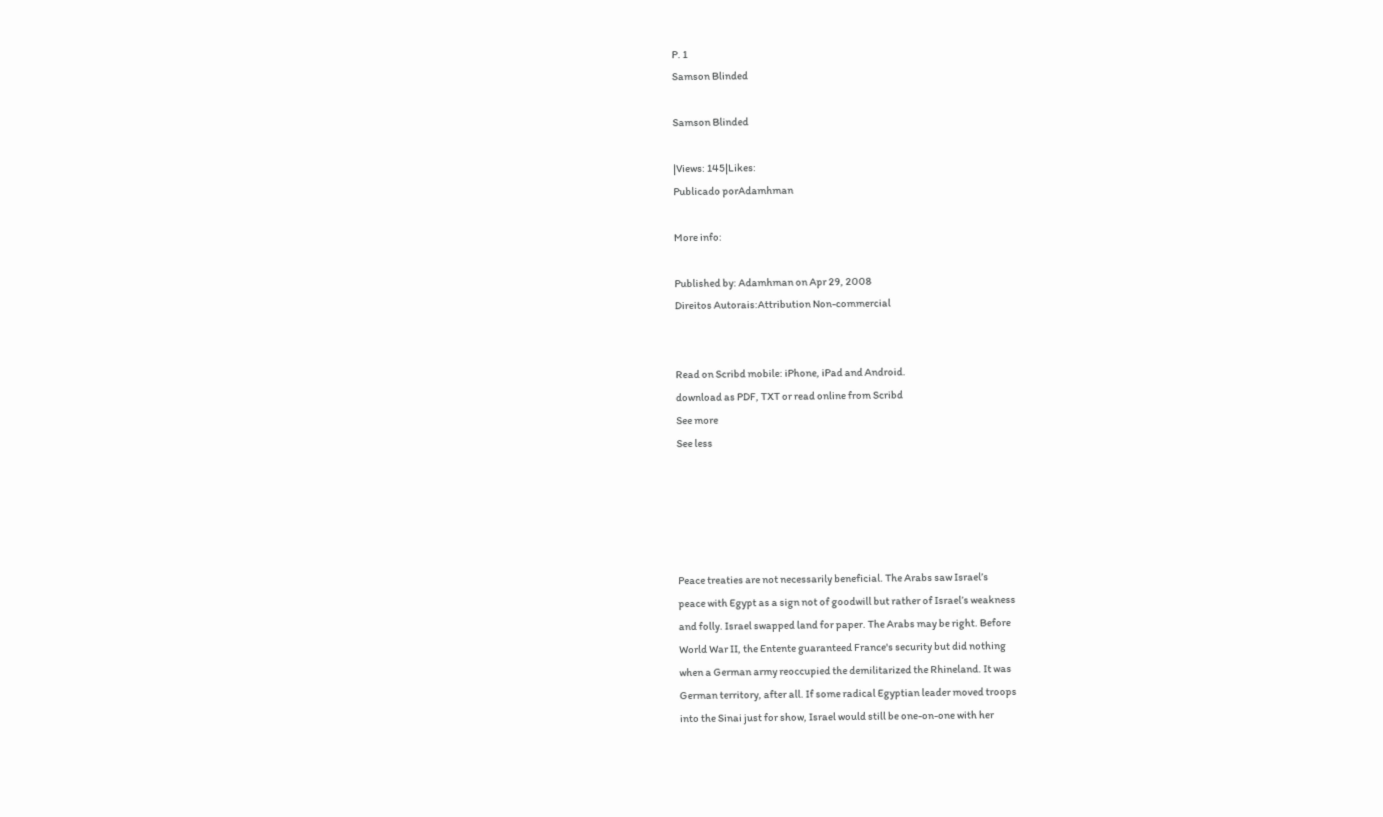P. 1
Samson Blinded

Samson Blinded

|Views: 145|Likes:
Publicado porAdamhman

More info:

Published by: Adamhman on Apr 29, 2008
Direitos Autorais:Attribution Non-commercial


Read on Scribd mobile: iPhone, iPad and Android.
download as PDF, TXT or read online from Scribd
See more
See less





Peace treaties are not necessarily beneficial. The Arabs saw Israel’s
peace with Egypt as a sign not of goodwill but rather of Israel’s weakness
and folly. Israel swapped land for paper. The Arabs may be right. Before
World War II, the Entente guaranteed France's security but did nothing
when a German army reoccupied the demilitarized the Rhineland. It was
German territory, after all. If some radical Egyptian leader moved troops
into the Sinai just for show, Israel would still be one-on-one with her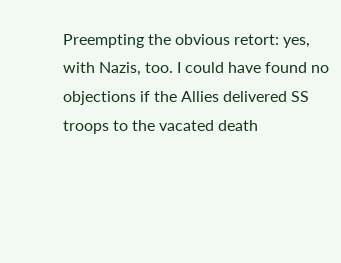Preempting the obvious retort: yes, with Nazis, too. I could have found no
objections if the Allies delivered SS troops to the vacated death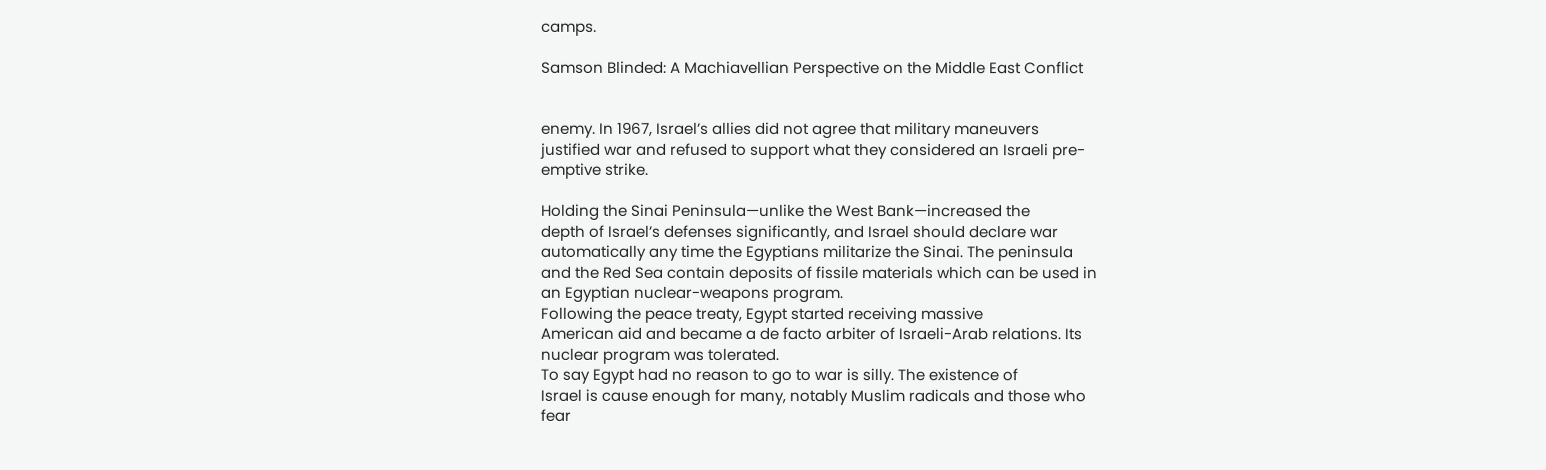camps.

Samson Blinded: A Machiavellian Perspective on the Middle East Conflict


enemy. In 1967, Israel’s allies did not agree that military maneuvers
justified war and refused to support what they considered an Israeli pre-
emptive strike.

Holding the Sinai Peninsula—unlike the West Bank—increased the
depth of Israel’s defenses significantly, and Israel should declare war
automatically any time the Egyptians militarize the Sinai. The peninsula
and the Red Sea contain deposits of fissile materials which can be used in
an Egyptian nuclear-weapons program.
Following the peace treaty, Egypt started receiving massive
American aid and became a de facto arbiter of Israeli-Arab relations. Its
nuclear program was tolerated.
To say Egypt had no reason to go to war is silly. The existence of
Israel is cause enough for many, notably Muslim radicals and those who
fear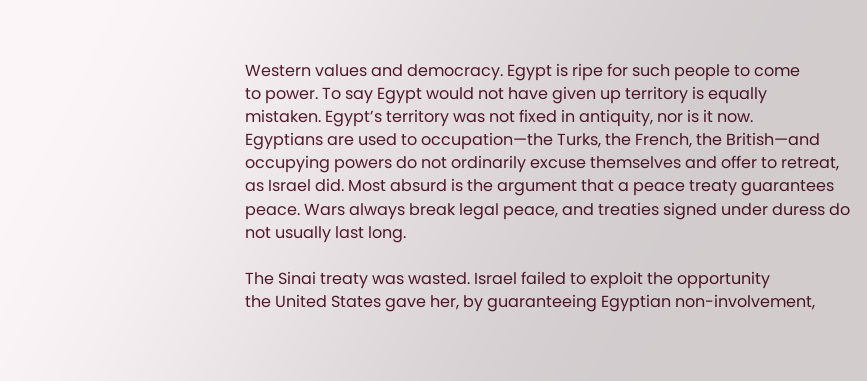Western values and democracy. Egypt is ripe for such people to come
to power. To say Egypt would not have given up territory is equally
mistaken. Egypt’s territory was not fixed in antiquity, nor is it now.
Egyptians are used to occupation—the Turks, the French, the British—and
occupying powers do not ordinarily excuse themselves and offer to retreat,
as Israel did. Most absurd is the argument that a peace treaty guarantees
peace. Wars always break legal peace, and treaties signed under duress do
not usually last long.

The Sinai treaty was wasted. Israel failed to exploit the opportunity
the United States gave her, by guaranteeing Egyptian non-involvement,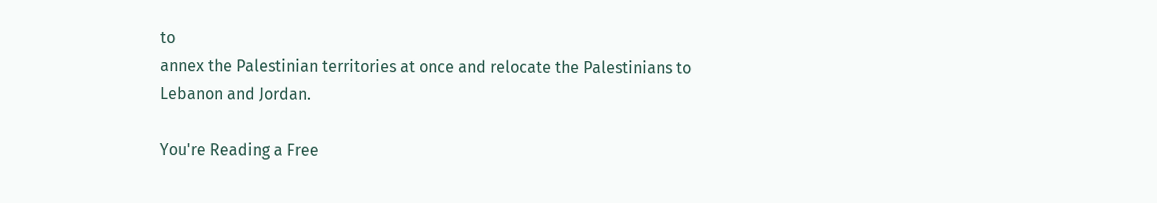to
annex the Palestinian territories at once and relocate the Palestinians to
Lebanon and Jordan.

You're Reading a Free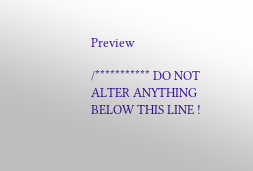Preview

/*********** DO NOT ALTER ANYTHING BELOW THIS LINE !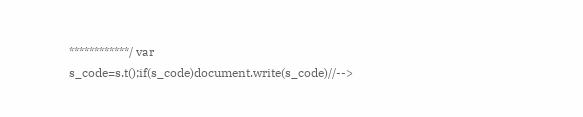************/ var s_code=s.t();if(s_code)document.write(s_code)//-->